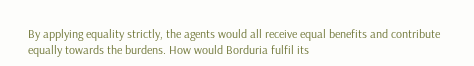By applying equality strictly, the agents would all receive equal benefits and contribute equally towards the burdens. How would Borduria fulfil its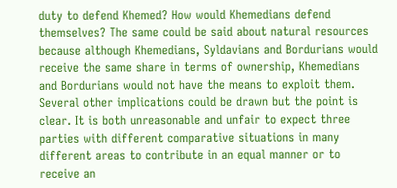duty to defend Khemed? How would Khemedians defend themselves? The same could be said about natural resources because although Khemedians, Syldavians and Bordurians would receive the same share in terms of ownership, Khemedians and Bordurians would not have the means to exploit them. Several other implications could be drawn but the point is clear. It is both unreasonable and unfair to expect three parties with different comparative situations in many different areas to contribute in an equal manner or to receive an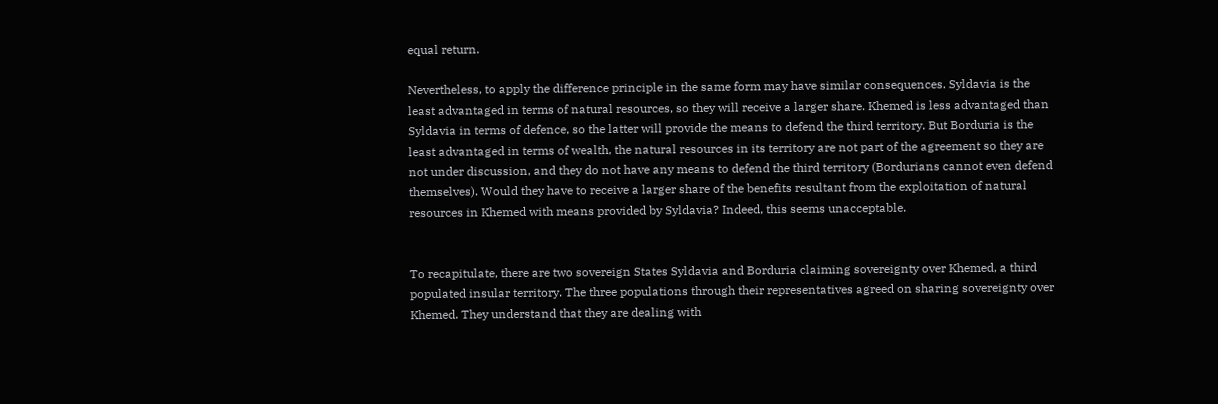equal return.

Nevertheless, to apply the difference principle in the same form may have similar consequences. Syldavia is the least advantaged in terms of natural resources, so they will receive a larger share. Khemed is less advantaged than Syldavia in terms of defence, so the latter will provide the means to defend the third territory. But Borduria is the least advantaged in terms of wealth, the natural resources in its territory are not part of the agreement so they are not under discussion, and they do not have any means to defend the third territory (Bordurians cannot even defend themselves). Would they have to receive a larger share of the benefits resultant from the exploitation of natural resources in Khemed with means provided by Syldavia? Indeed, this seems unacceptable.


To recapitulate, there are two sovereign States Syldavia and Borduria claiming sovereignty over Khemed, a third populated insular territory. The three populations through their representatives agreed on sharing sovereignty over Khemed. They understand that they are dealing with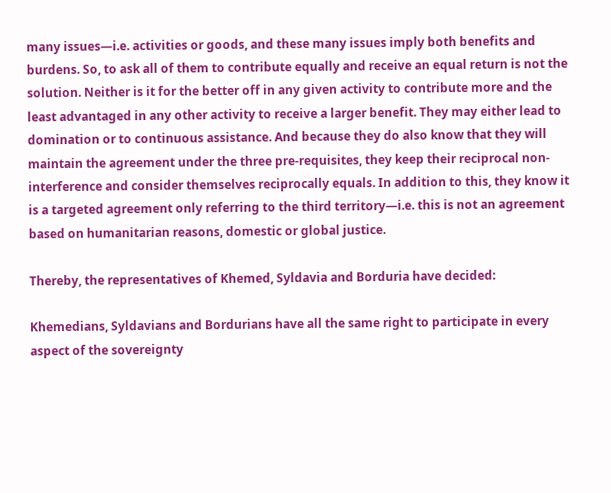many issues—i.e. activities or goods, and these many issues imply both benefits and burdens. So, to ask all of them to contribute equally and receive an equal return is not the solution. Neither is it for the better off in any given activity to contribute more and the least advantaged in any other activity to receive a larger benefit. They may either lead to domination or to continuous assistance. And because they do also know that they will maintain the agreement under the three pre-requisites, they keep their reciprocal non-interference and consider themselves reciprocally equals. In addition to this, they know it is a targeted agreement only referring to the third territory—i.e. this is not an agreement based on humanitarian reasons, domestic or global justice.

Thereby, the representatives of Khemed, Syldavia and Borduria have decided:

Khemedians, Syldavians and Bordurians have all the same right to participate in every aspect of the sovereignty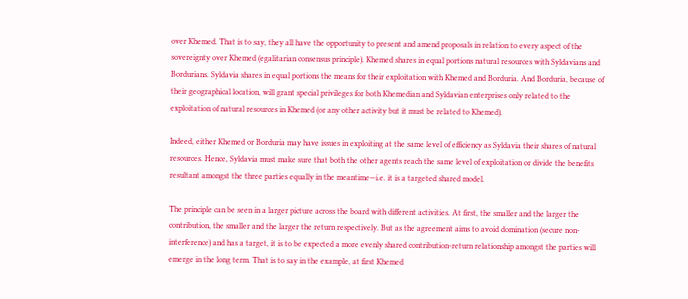over Khemed. That is to say, they all have the opportunity to present and amend proposals in relation to every aspect of the sovereignty over Khemed (egalitarian consensus principle). Khemed shares in equal portions natural resources with Syldavians and Bordurians. Syldavia shares in equal portions the means for their exploitation with Khemed and Borduria. And Borduria, because of their geographical location, will grant special privileges for both Khemedian and Syldavian enterprises only related to the exploitation of natural resources in Khemed (or any other activity but it must be related to Khemed).

Indeed, either Khemed or Borduria may have issues in exploiting at the same level of efficiency as Syldavia their shares of natural resources. Hence, Syldavia must make sure that both the other agents reach the same level of exploitation or divide the benefits resultant amongst the three parties equally in the meantime—i.e. it is a targeted shared model.

The principle can be seen in a larger picture across the board with different activities. At first, the smaller and the larger the contribution, the smaller and the larger the return respectively. But as the agreement aims to avoid domination (secure non-interference) and has a target, it is to be expected a more evenly shared contribution-return relationship amongst the parties will emerge in the long term. That is to say in the example, at first Khemed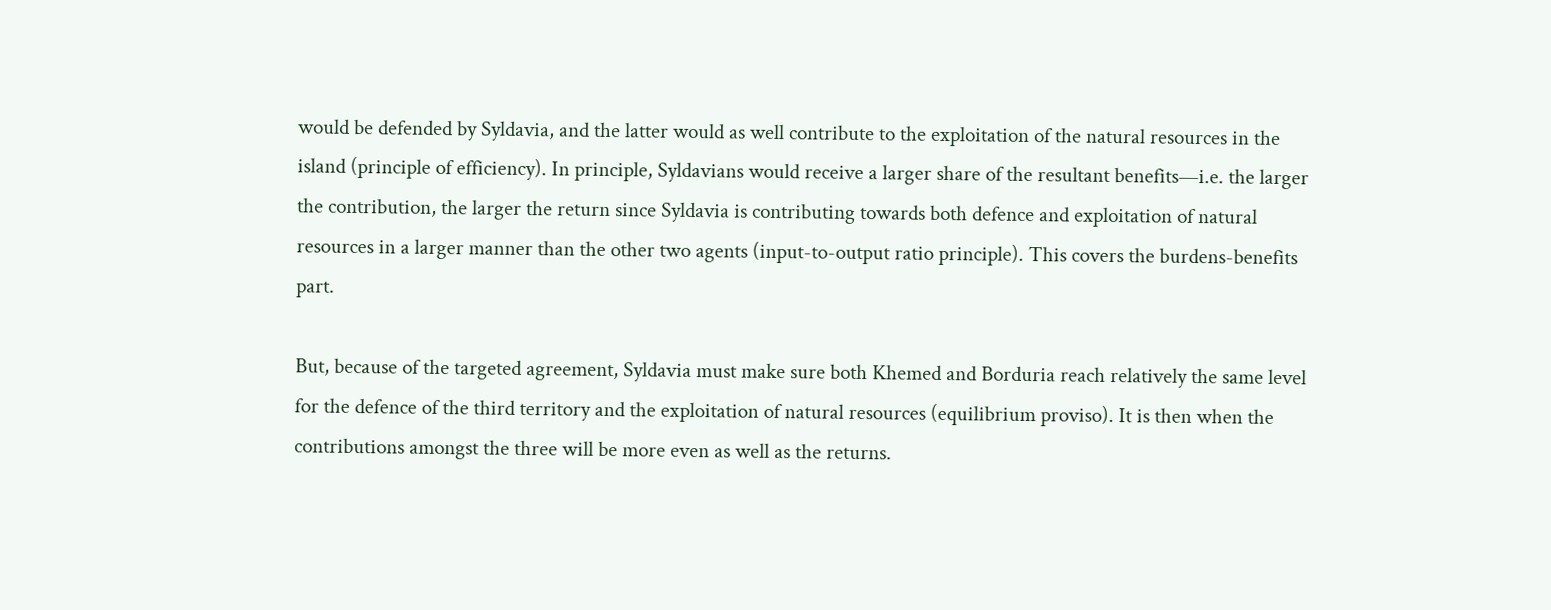would be defended by Syldavia, and the latter would as well contribute to the exploitation of the natural resources in the island (principle of efficiency). In principle, Syldavians would receive a larger share of the resultant benefits—i.e. the larger the contribution, the larger the return since Syldavia is contributing towards both defence and exploitation of natural resources in a larger manner than the other two agents (input-to-output ratio principle). This covers the burdens-benefits part.

But, because of the targeted agreement, Syldavia must make sure both Khemed and Borduria reach relatively the same level for the defence of the third territory and the exploitation of natural resources (equilibrium proviso). It is then when the contributions amongst the three will be more even as well as the returns.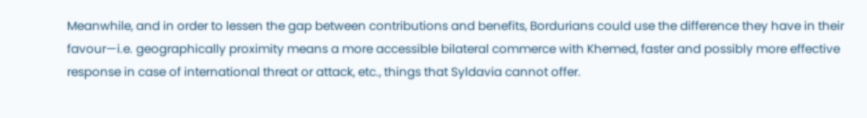Meanwhile, and in order to lessen the gap between contributions and benefits, Bordurians could use the difference they have in their favour—i.e. geographically proximity means a more accessible bilateral commerce with Khemed, faster and possibly more effective response in case of international threat or attack, etc., things that Syldavia cannot offer.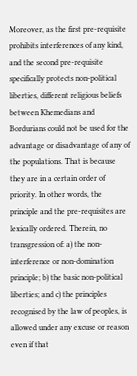Moreover, as the first pre-requisite prohibits interferences of any kind, and the second pre-requisite specifically protects non-political liberties, different religious beliefs between Khemedians and Bordurians could not be used for the advantage or disadvantage of any of the populations. That is because they are in a certain order of priority. In other words, the principle and the pre-requisites are lexically ordered. Therein, no transgression of: a) the non-interference or non-domination principle; b) the basic non-political liberties; and c) the principles recognised by the law of peoples, is allowed under any excuse or reason even if that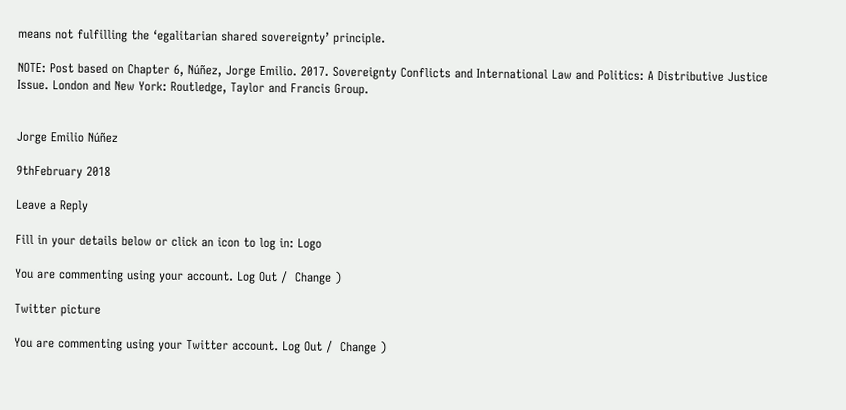means not fulfilling the ‘egalitarian shared sovereignty’ principle.

NOTE: Post based on Chapter 6, Núñez, Jorge Emilio. 2017. Sovereignty Conflicts and International Law and Politics: A Distributive Justice Issue. London and New York: Routledge, Taylor and Francis Group.


Jorge Emilio Núñez

9thFebruary 2018

Leave a Reply

Fill in your details below or click an icon to log in: Logo

You are commenting using your account. Log Out /  Change )

Twitter picture

You are commenting using your Twitter account. Log Out /  Change )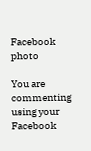Facebook photo

You are commenting using your Facebook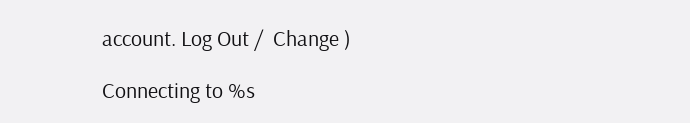account. Log Out /  Change )

Connecting to %s